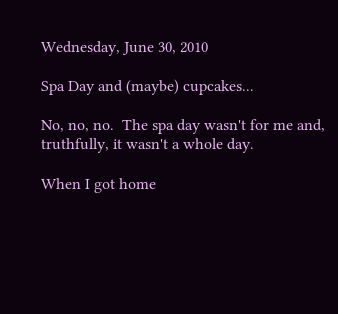Wednesday, June 30, 2010

Spa Day and (maybe) cupcakes...

No, no, no.  The spa day wasn't for me and, truthfully, it wasn't a whole day.

When I got home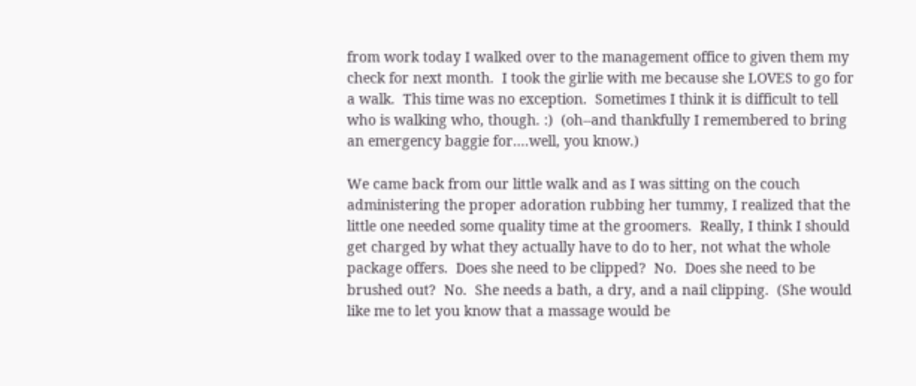from work today I walked over to the management office to given them my check for next month.  I took the girlie with me because she LOVES to go for a walk.  This time was no exception.  Sometimes I think it is difficult to tell who is walking who, though. :)  (oh--and thankfully I remembered to bring an emergency baggie for....well, you know.)

We came back from our little walk and as I was sitting on the couch administering the proper adoration rubbing her tummy, I realized that the little one needed some quality time at the groomers.  Really, I think I should get charged by what they actually have to do to her, not what the whole package offers.  Does she need to be clipped?  No.  Does she need to be brushed out?  No.  She needs a bath, a dry, and a nail clipping.  (She would like me to let you know that a massage would be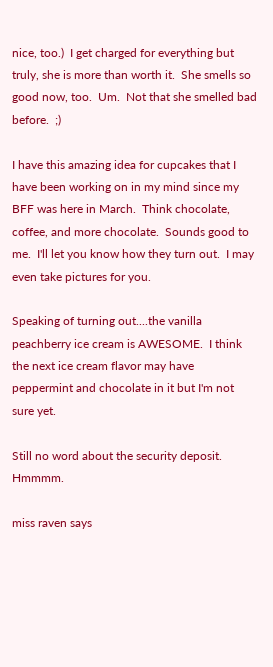nice, too.)  I get charged for everything but truly, she is more than worth it.  She smells so good now, too.  Um.  Not that she smelled bad before.  ;)

I have this amazing idea for cupcakes that I have been working on in my mind since my BFF was here in March.  Think chocolate, coffee, and more chocolate.  Sounds good to me.  I'll let you know how they turn out.  I may even take pictures for you.

Speaking of turning out....the vanilla peachberry ice cream is AWESOME.  I think the next ice cream flavor may have peppermint and chocolate in it but I'm not sure yet.

Still no word about the security deposit.  Hmmmm.

miss raven says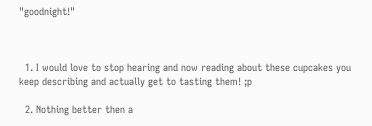"goodnight!"



  1. I would love to stop hearing and now reading about these cupcakes you keep describing and actually get to tasting them! ;p

  2. Nothing better then a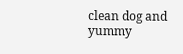clean dog and yummy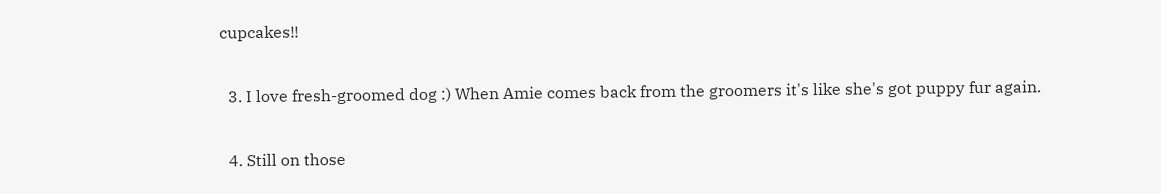cupcakes!!

  3. I love fresh-groomed dog :) When Amie comes back from the groomers it's like she's got puppy fur again.

  4. Still on those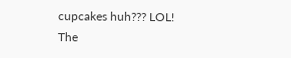cupcakes huh??? LOL! The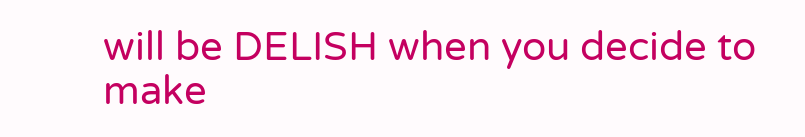will be DELISH when you decide to make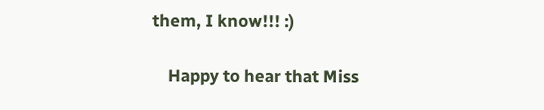them, I know!!! :)

    Happy to hear that Miss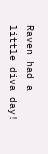Raven had a little diva day!